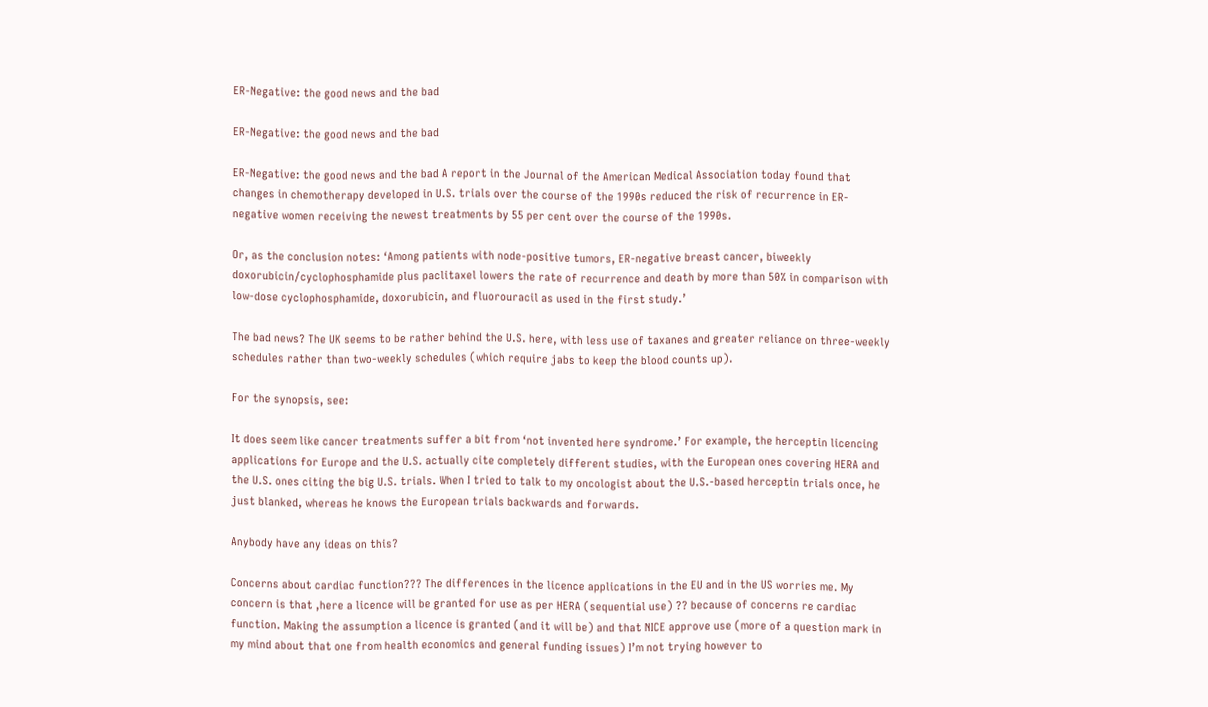ER-Negative: the good news and the bad

ER-Negative: the good news and the bad

ER-Negative: the good news and the bad A report in the Journal of the American Medical Association today found that changes in chemotherapy developed in U.S. trials over the course of the 1990s reduced the risk of recurrence in ER-negative women receiving the newest treatments by 55 per cent over the course of the 1990s.

Or, as the conclusion notes: ‘Among patients with node-positive tumors, ER-negative breast cancer, biweekly doxorubicin/cyclophosphamide plus paclitaxel lowers the rate of recurrence and death by more than 50% in comparison with low-dose cyclophosphamide, doxorubicin, and fluorouracil as used in the first study.’

The bad news? The UK seems to be rather behind the U.S. here, with less use of taxanes and greater reliance on three-weekly schedules rather than two-weekly schedules (which require jabs to keep the blood counts up).

For the synopsis, see:

It does seem like cancer treatments suffer a bit from ‘not invented here syndrome.’ For example, the herceptin licencing applications for Europe and the U.S. actually cite completely different studies, with the European ones covering HERA and the U.S. ones citing the big U.S. trials. When I tried to talk to my oncologist about the U.S.-based herceptin trials once, he just blanked, whereas he knows the European trials backwards and forwards.

Anybody have any ideas on this?

Concerns about cardiac function??? The differences in the licence applications in the EU and in the US worries me. My concern is that ,here a licence will be granted for use as per HERA (sequential use) ?? because of concerns re cardiac function. Making the assumption a licence is granted (and it will be) and that NICE approve use (more of a question mark in my mind about that one from health economics and general funding issues) I’m not trying however to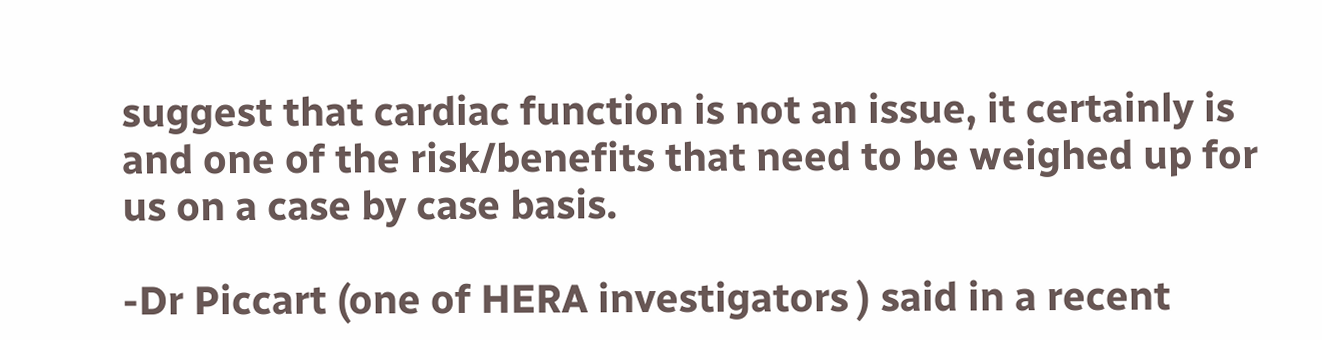suggest that cardiac function is not an issue, it certainly is and one of the risk/benefits that need to be weighed up for us on a case by case basis.

-Dr Piccart (one of HERA investigators ) said in a recent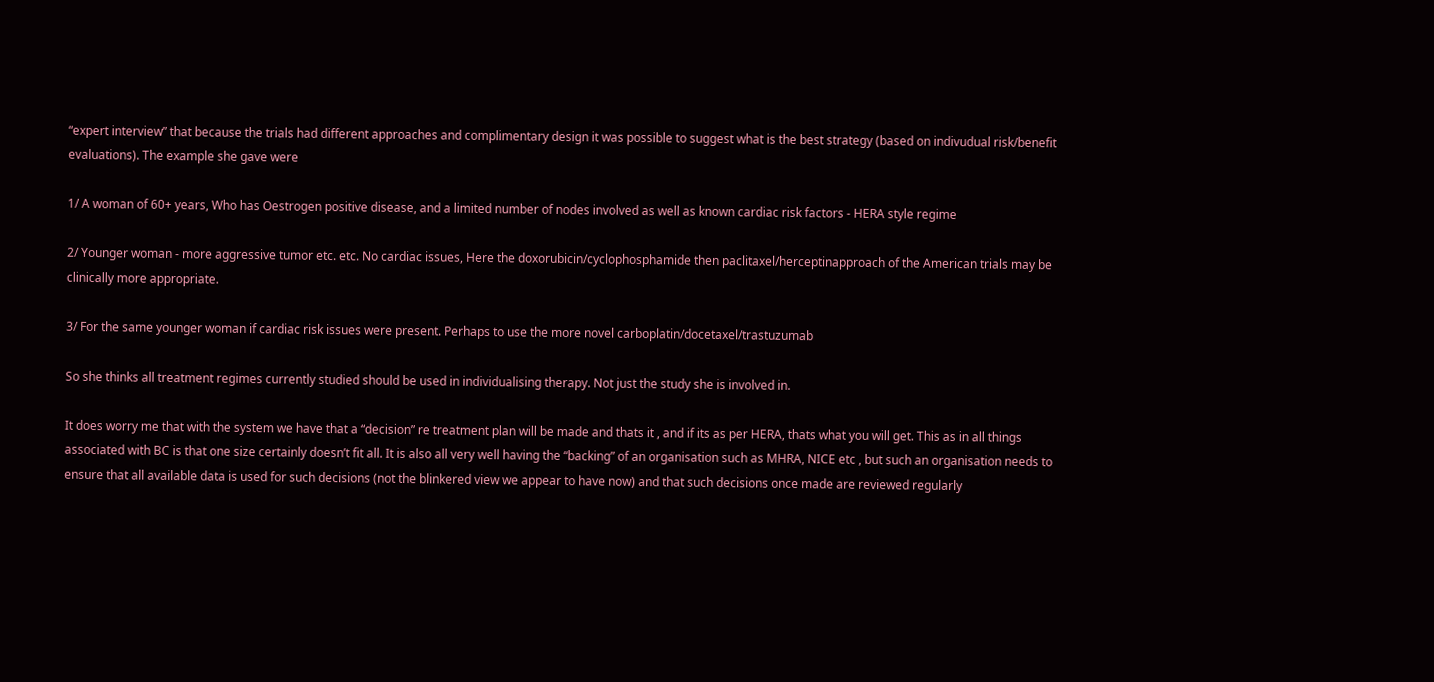“expert interview” that because the trials had different approaches and complimentary design it was possible to suggest what is the best strategy (based on indivudual risk/benefit evaluations). The example she gave were

1/ A woman of 60+ years, Who has Oestrogen positive disease, and a limited number of nodes involved as well as known cardiac risk factors - HERA style regime

2/ Younger woman - more aggressive tumor etc. etc. No cardiac issues, Here the doxorubicin/cyclophosphamide then paclitaxel/herceptinapproach of the American trials may be clinically more appropriate.

3/ For the same younger woman if cardiac risk issues were present. Perhaps to use the more novel carboplatin/docetaxel/trastuzumab

So she thinks all treatment regimes currently studied should be used in individualising therapy. Not just the study she is involved in.

It does worry me that with the system we have that a “decision” re treatment plan will be made and thats it , and if its as per HERA, thats what you will get. This as in all things associated with BC is that one size certainly doesn’t fit all. It is also all very well having the “backing” of an organisation such as MHRA, NICE etc , but such an organisation needs to ensure that all available data is used for such decisions (not the blinkered view we appear to have now) and that such decisions once made are reviewed regularly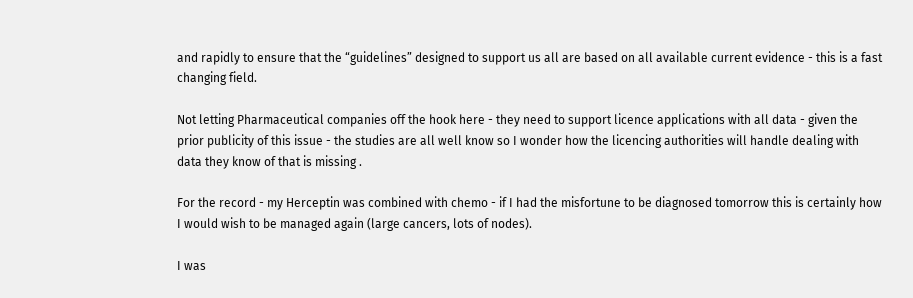and rapidly to ensure that the “guidelines” designed to support us all are based on all available current evidence - this is a fast changing field.

Not letting Pharmaceutical companies off the hook here - they need to support licence applications with all data - given the prior publicity of this issue - the studies are all well know so I wonder how the licencing authorities will handle dealing with data they know of that is missing .

For the record - my Herceptin was combined with chemo - if I had the misfortune to be diagnosed tomorrow this is certainly how I would wish to be managed again (large cancers, lots of nodes).

I was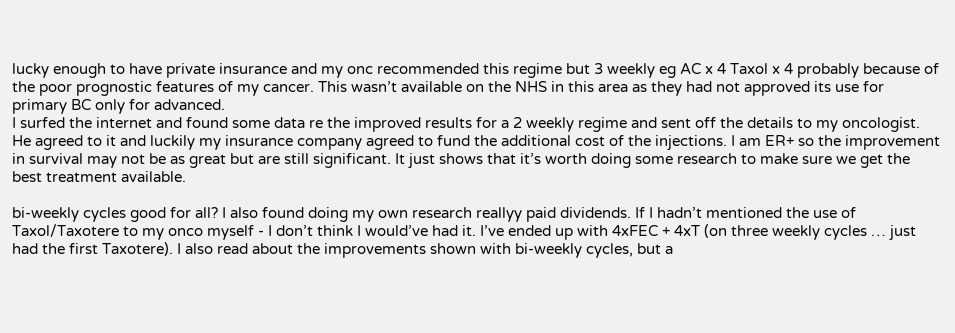lucky enough to have private insurance and my onc recommended this regime but 3 weekly eg AC x 4 Taxol x 4 probably because of the poor prognostic features of my cancer. This wasn’t available on the NHS in this area as they had not approved its use for primary BC only for advanced.
I surfed the internet and found some data re the improved results for a 2 weekly regime and sent off the details to my oncologist. He agreed to it and luckily my insurance company agreed to fund the additional cost of the injections. I am ER+ so the improvement in survival may not be as great but are still significant. It just shows that it’s worth doing some research to make sure we get the best treatment available.

bi-weekly cycles good for all? I also found doing my own research reallyy paid dividends. If I hadn’t mentioned the use of Taxol/Taxotere to my onco myself - I don’t think I would’ve had it. I’ve ended up with 4xFEC + 4xT (on three weekly cycles … just had the first Taxotere). I also read about the improvements shown with bi-weekly cycles, but a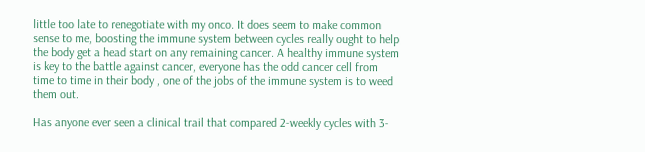little too late to renegotiate with my onco. It does seem to make common sense to me, boosting the immune system between cycles really ought to help the body get a head start on any remaining cancer. A healthy immune system is key to the battle against cancer, everyone has the odd cancer cell from time to time in their body , one of the jobs of the immune system is to weed them out.

Has anyone ever seen a clinical trail that compared 2-weekly cycles with 3-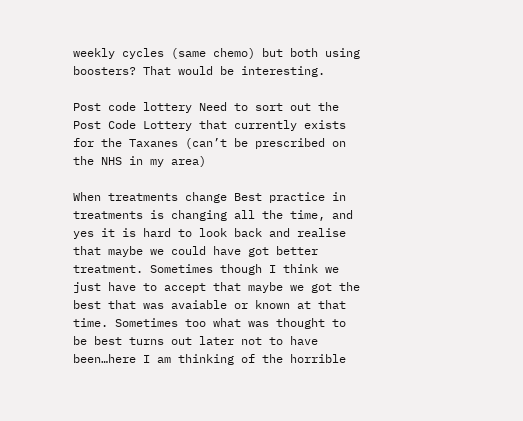weekly cycles (same chemo) but both using boosters? That would be interesting.

Post code lottery Need to sort out the Post Code Lottery that currently exists for the Taxanes (can’t be prescribed on the NHS in my area)

When treatments change Best practice in treatments is changing all the time, and yes it is hard to look back and realise that maybe we could have got better treatment. Sometimes though I think we just have to accept that maybe we got the best that was avaiable or known at that time. Sometimes too what was thought to be best turns out later not to have been…here I am thinking of the horrible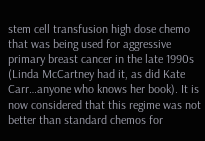stem cell transfusion high dose chemo that was being used for aggressive primary breast cancer in the late 1990s (Linda McCartney had it, as did Kate Carr…anyone who knows her book). It is now considered that this regime was not better than standard chemos for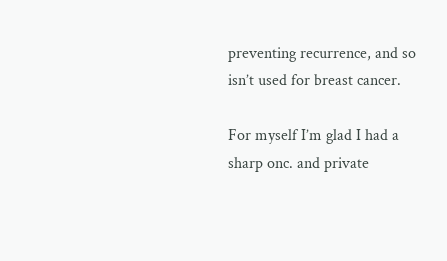preventing recurrence, and so isn’t used for breast cancer.

For myself I’m glad I had a sharp onc. and private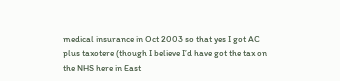medical insurance in Oct 2003 so that yes I got AC plus taxotere (though I believe I’d have got the tax on the NHS here in East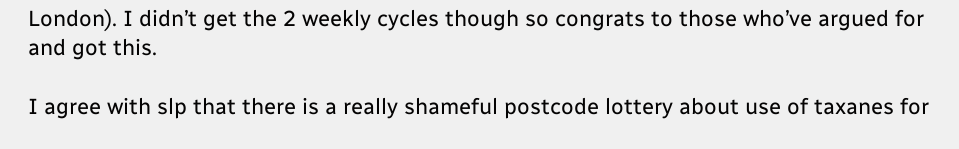London). I didn’t get the 2 weekly cycles though so congrats to those who’ve argued for and got this.

I agree with slp that there is a really shameful postcode lottery about use of taxanes for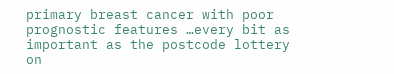primary breast cancer with poor prognostic features …every bit as important as the postcode lottery on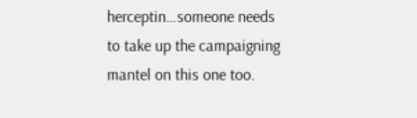herceptin…someone needs to take up the campaigning mantel on this one too.